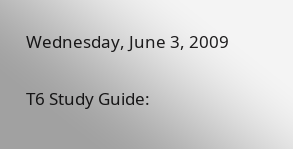Wednesday, June 3, 2009

T6 Study Guide: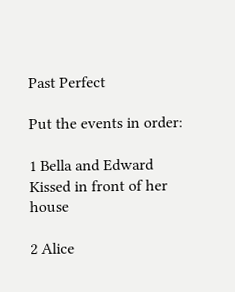Past Perfect

Put the events in order:

1 Bella and Edward Kissed in front of her house

2 Alice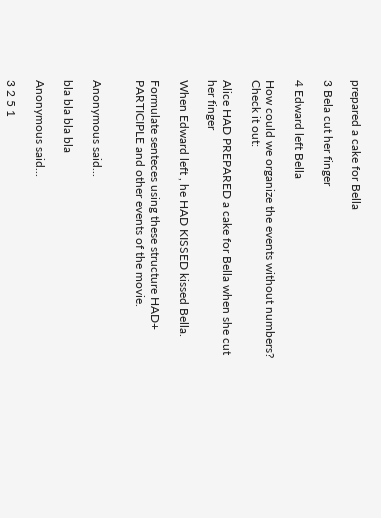prepared a cake for Bella

3 Bela cut her finger

4 Edward left Bella

How could we organize the events without numbers? Check it out:

Alice HAD PREPARED a cake for Bella when she cut her finger

When Edward left , he HAD KISSED kissed Bella.

Formulate senteces using these structure HAD+ PARTICIPLE and other events of the movie.


Anonymous said...

bla bla bla bla

Anonymous said...

3 2 5 1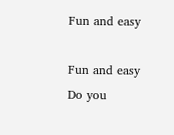Fun and easy

Fun and easy
Do you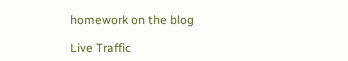homework on the blog

Live Traffic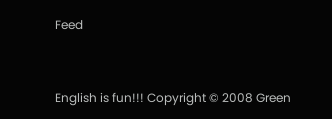Feed


English is fun!!! Copyright © 2008 Green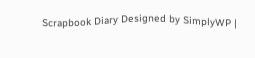Scrapbook Diary Designed by SimplyWP |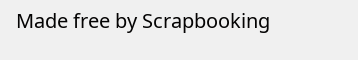Made free by Scrapbooking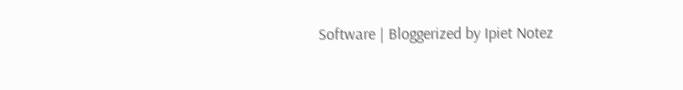Software | Bloggerized by Ipiet Notez